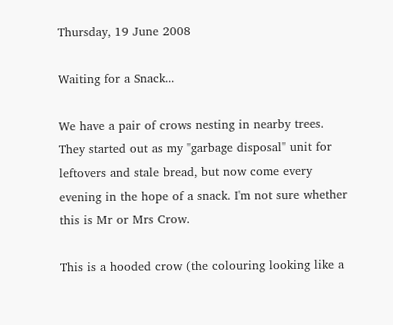Thursday, 19 June 2008

Waiting for a Snack...

We have a pair of crows nesting in nearby trees. They started out as my "garbage disposal" unit for leftovers and stale bread, but now come every evening in the hope of a snack. I'm not sure whether this is Mr or Mrs Crow.

This is a hooded crow (the colouring looking like a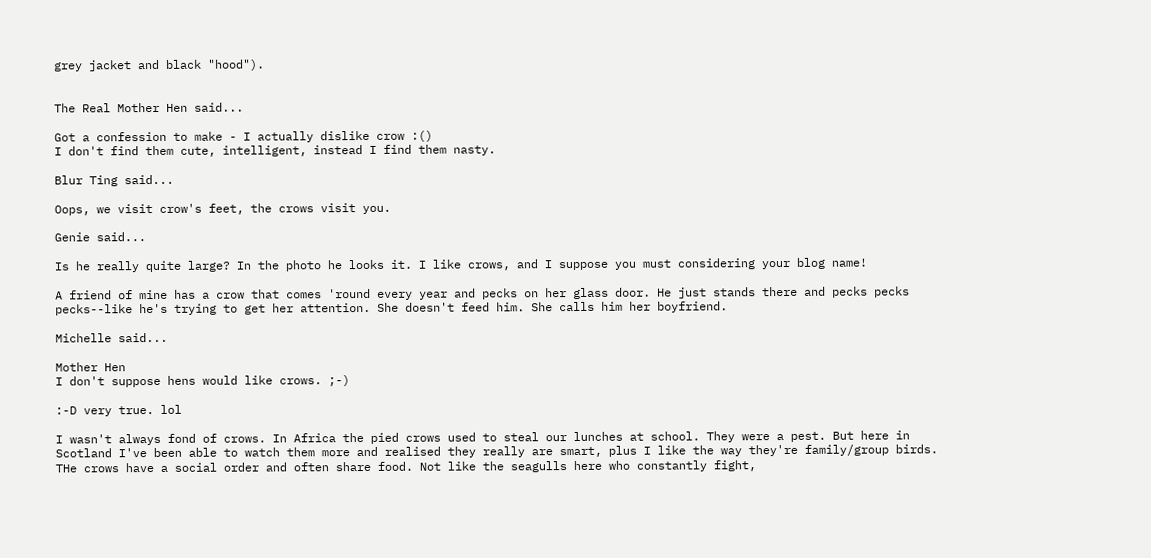grey jacket and black "hood").


The Real Mother Hen said...

Got a confession to make - I actually dislike crow :()
I don't find them cute, intelligent, instead I find them nasty.

Blur Ting said...

Oops, we visit crow's feet, the crows visit you.

Genie said...

Is he really quite large? In the photo he looks it. I like crows, and I suppose you must considering your blog name!

A friend of mine has a crow that comes 'round every year and pecks on her glass door. He just stands there and pecks pecks pecks--like he's trying to get her attention. She doesn't feed him. She calls him her boyfriend.

Michelle said...

Mother Hen
I don't suppose hens would like crows. ;-)

:-D very true. lol

I wasn't always fond of crows. In Africa the pied crows used to steal our lunches at school. They were a pest. But here in Scotland I've been able to watch them more and realised they really are smart, plus I like the way they're family/group birds. THe crows have a social order and often share food. Not like the seagulls here who constantly fight,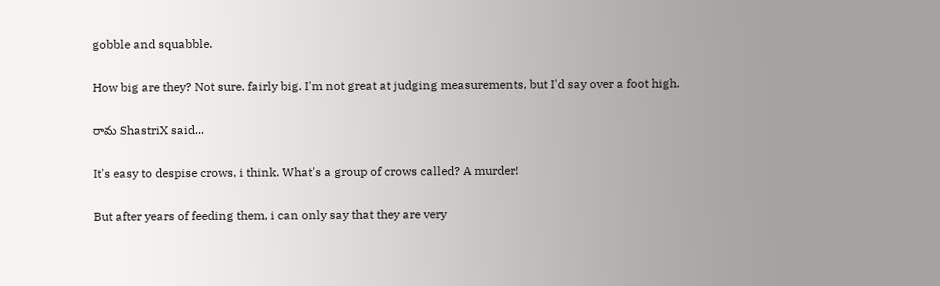gobble and squabble.

How big are they? Not sure. fairly big. I'm not great at judging measurements, but I'd say over a foot high.

రామ ShastriX said...

It's easy to despise crows, i think. What's a group of crows called? A murder!

But after years of feeding them, i can only say that they are very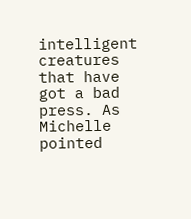intelligent creatures that have got a bad press. As Michelle pointed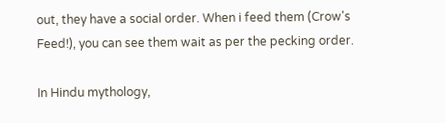out, they have a social order. When i feed them (Crow's Feed!), you can see them wait as per the pecking order.

In Hindu mythology,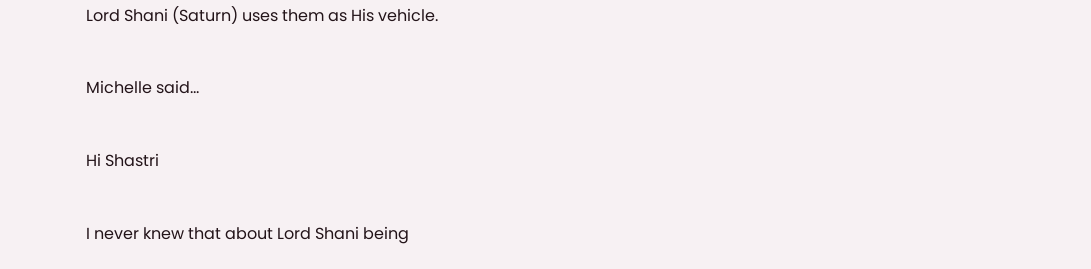Lord Shani (Saturn) uses them as His vehicle.

Michelle said...

Hi Shastri

I never knew that about Lord Shani being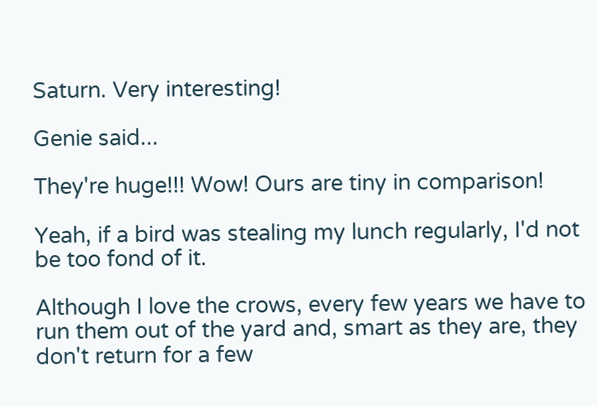Saturn. Very interesting!

Genie said...

They're huge!!! Wow! Ours are tiny in comparison!

Yeah, if a bird was stealing my lunch regularly, I'd not be too fond of it.

Although I love the crows, every few years we have to run them out of the yard and, smart as they are, they don't return for a few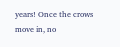years! Once the crows move in, no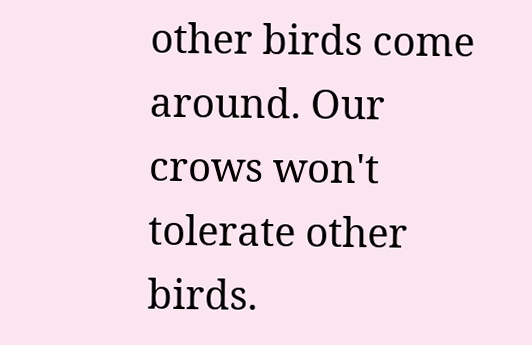other birds come around. Our crows won't tolerate other birds.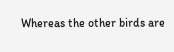Whereas the other birds are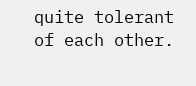quite tolerant of each other.